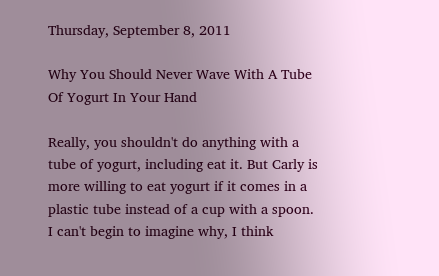Thursday, September 8, 2011

Why You Should Never Wave With A Tube Of Yogurt In Your Hand

Really, you shouldn't do anything with a tube of yogurt, including eat it. But Carly is more willing to eat yogurt if it comes in a plastic tube instead of a cup with a spoon. I can't begin to imagine why, I think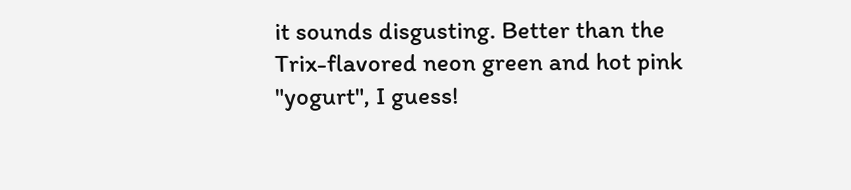it sounds disgusting. Better than the Trix-flavored neon green and hot pink "yogurt", I guess!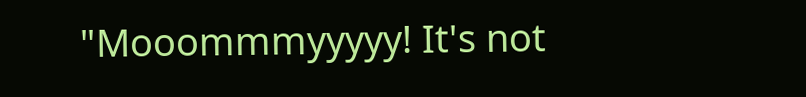"Mooommmyyyyy! It's not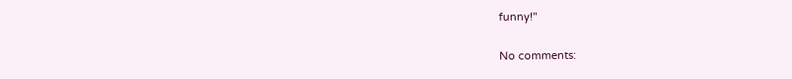funny!"

No comments: